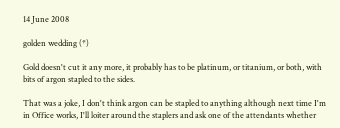14 June 2008

golden wedding (*)

Gold doesn't cut it any more, it probably has to be platinum, or titanium, or both, with bits of argon stapled to the sides.

That was a joke, I don't think argon can be stapled to anything although next time I'm in Office works, I'll loiter around the staplers and ask one of the attendants whether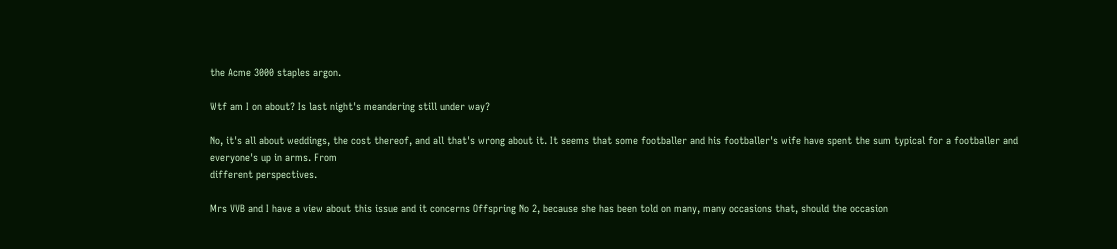the Acme 3000 staples argon.

Wtf am I on about? Is last night's meandering still under way?

No, it's all about weddings, the cost thereof, and all that's wrong about it. It seems that some footballer and his footballer's wife have spent the sum typical for a footballer and everyone's up in arms. From
different perspectives.

Mrs VVB and I have a view about this issue and it concerns Offspring No 2, because she has been told on many, many occasions that, should the occasion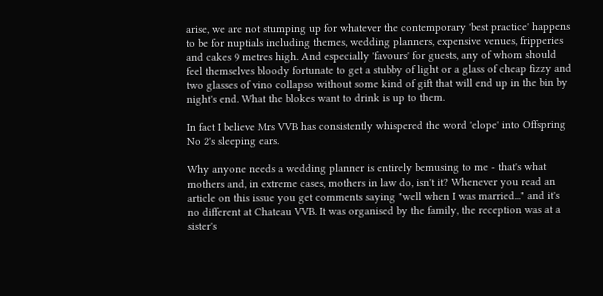arise, we are not stumping up for whatever the contemporary 'best practice' happens to be for nuptials including themes, wedding planners, expensive venues, fripperies and cakes 9 metres high. And especially 'favours' for guests, any of whom should feel themselves bloody fortunate to get a stubby of light or a glass of cheap fizzy and two glasses of vino collapso without some kind of gift that will end up in the bin by night's end. What the blokes want to drink is up to them.

In fact I believe Mrs VVB has consistently whispered the word 'elope' into Offspring No 2's sleeping ears.

Why anyone needs a wedding planner is entirely bemusing to me - that's what mothers and, in extreme cases, mothers in law do, isn't it? Whenever you read an article on this issue you get comments saying "well when I was married..." and it's no different at Chateau VVB. It was organised by the family, the reception was at a sister's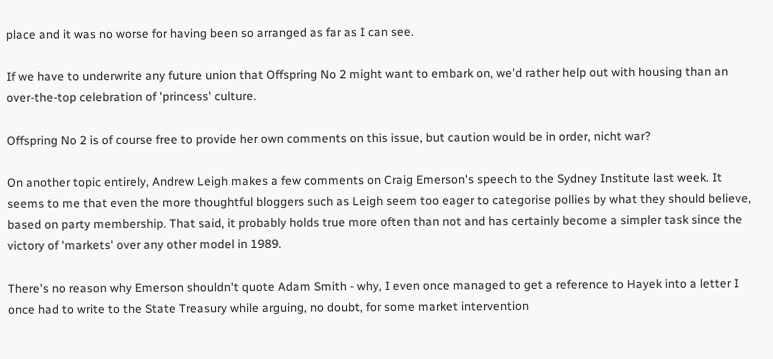place and it was no worse for having been so arranged as far as I can see.

If we have to underwrite any future union that Offspring No 2 might want to embark on, we'd rather help out with housing than an over-the-top celebration of 'princess' culture.

Offspring No 2 is of course free to provide her own comments on this issue, but caution would be in order, nicht war?

On another topic entirely, Andrew Leigh makes a few comments on Craig Emerson's speech to the Sydney Institute last week. It seems to me that even the more thoughtful bloggers such as Leigh seem too eager to categorise pollies by what they should believe, based on party membership. That said, it probably holds true more often than not and has certainly become a simpler task since the victory of 'markets' over any other model in 1989.

There's no reason why Emerson shouldn't quote Adam Smith - why, I even once managed to get a reference to Hayek into a letter I once had to write to the State Treasury while arguing, no doubt, for some market intervention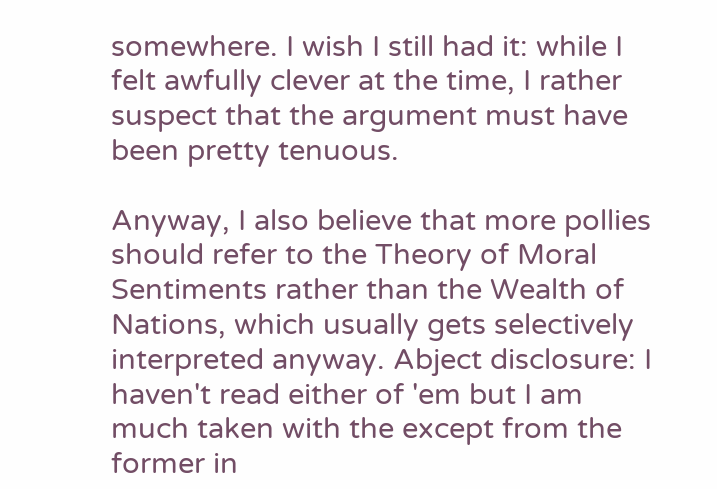somewhere. I wish I still had it: while I felt awfully clever at the time, I rather suspect that the argument must have been pretty tenuous.

Anyway, I also believe that more pollies should refer to the Theory of Moral Sentiments rather than the Wealth of Nations, which usually gets selectively interpreted anyway. Abject disclosure: I haven't read either of 'em but I am much taken with the except from the former in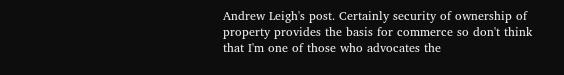Andrew Leigh's post. Certainly security of ownership of property provides the basis for commerce so don't think that I'm one of those who advocates the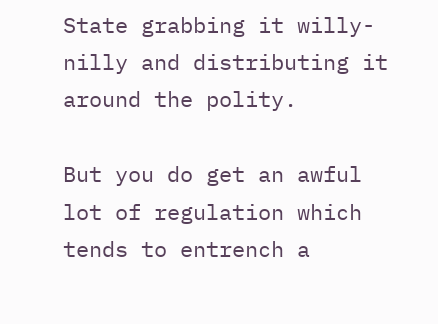State grabbing it willy-nilly and distributing it around the polity.

But you do get an awful lot of regulation which tends to entrench a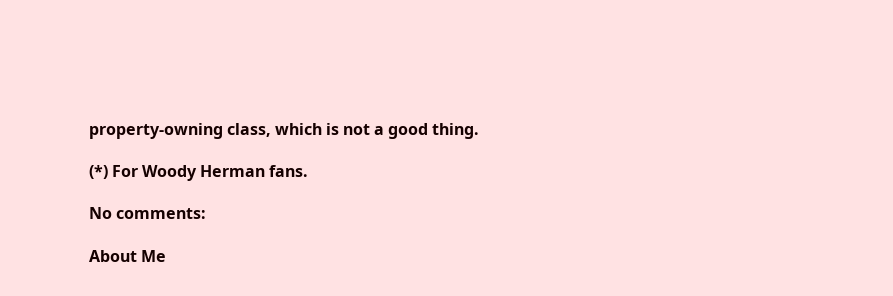property-owning class, which is not a good thing.

(*) For Woody Herman fans.

No comments:

About Me